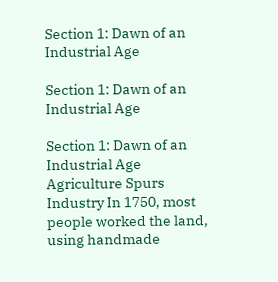Section 1: Dawn of an Industrial Age

Section 1: Dawn of an Industrial Age

Section 1: Dawn of an Industrial Age Agriculture Spurs Industry In 1750, most people worked the land, using handmade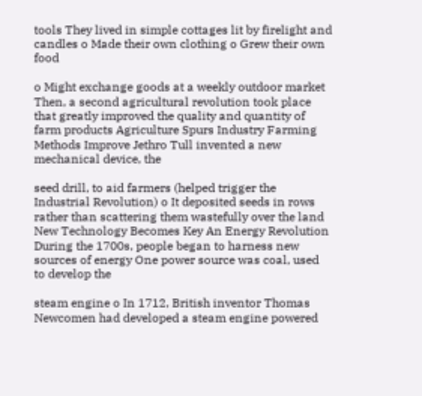tools They lived in simple cottages lit by firelight and candles o Made their own clothing o Grew their own food

o Might exchange goods at a weekly outdoor market Then, a second agricultural revolution took place that greatly improved the quality and quantity of farm products Agriculture Spurs Industry Farming Methods Improve Jethro Tull invented a new mechanical device, the

seed drill, to aid farmers (helped trigger the Industrial Revolution) o It deposited seeds in rows rather than scattering them wastefully over the land New Technology Becomes Key An Energy Revolution During the 1700s, people began to harness new sources of energy One power source was coal, used to develop the

steam engine o In 1712, British inventor Thomas Newcomen had developed a steam engine powered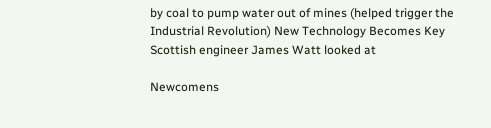by coal to pump water out of mines (helped trigger the Industrial Revolution) New Technology Becomes Key Scottish engineer James Watt looked at

Newcomens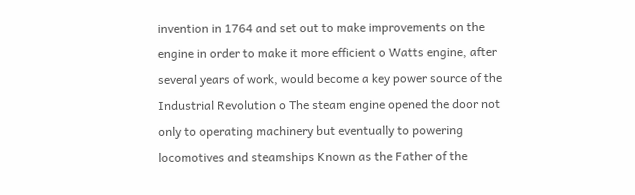invention in 1764 and set out to make improvements on the engine in order to make it more efficient o Watts engine, after several years of work, would become a key power source of the Industrial Revolution o The steam engine opened the door not only to operating machinery but eventually to powering locomotives and steamships Known as the Father of the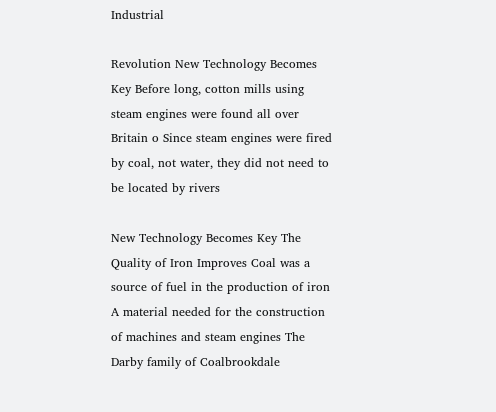Industrial

Revolution New Technology Becomes Key Before long, cotton mills using steam engines were found all over Britain o Since steam engines were fired by coal, not water, they did not need to be located by rivers

New Technology Becomes Key The Quality of Iron Improves Coal was a source of fuel in the production of iron A material needed for the construction of machines and steam engines The Darby family of Coalbrookdale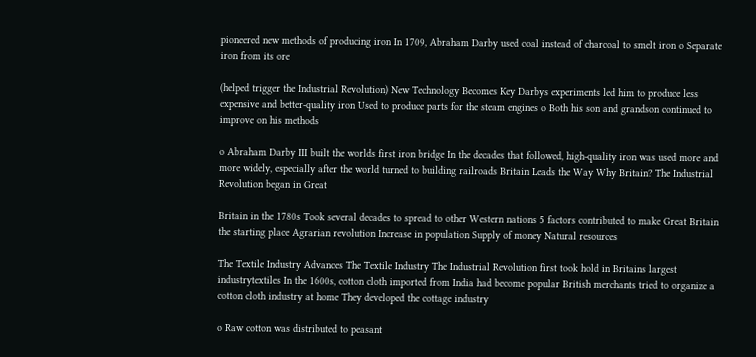pioneered new methods of producing iron In 1709, Abraham Darby used coal instead of charcoal to smelt iron o Separate iron from its ore

(helped trigger the Industrial Revolution) New Technology Becomes Key Darbys experiments led him to produce less expensive and better-quality iron Used to produce parts for the steam engines o Both his son and grandson continued to improve on his methods

o Abraham Darby III built the worlds first iron bridge In the decades that followed, high-quality iron was used more and more widely, especially after the world turned to building railroads Britain Leads the Way Why Britain? The Industrial Revolution began in Great

Britain in the 1780s Took several decades to spread to other Western nations 5 factors contributed to make Great Britain the starting place Agrarian revolution Increase in population Supply of money Natural resources

The Textile Industry Advances The Textile Industry The Industrial Revolution first took hold in Britains largest industrytextiles In the 1600s, cotton cloth imported from India had become popular British merchants tried to organize a cotton cloth industry at home They developed the cottage industry

o Raw cotton was distributed to peasant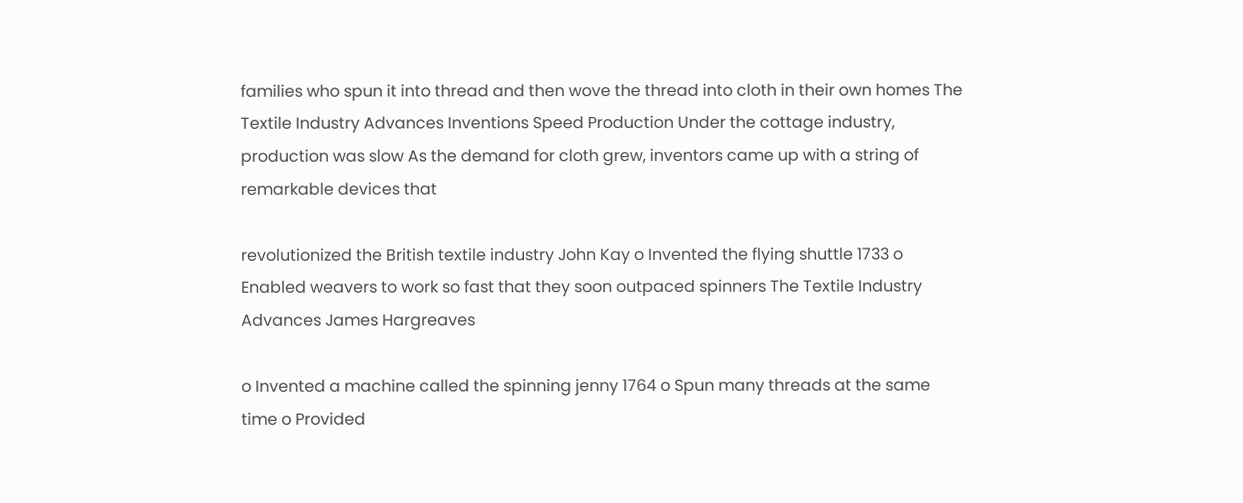families who spun it into thread and then wove the thread into cloth in their own homes The Textile Industry Advances Inventions Speed Production Under the cottage industry, production was slow As the demand for cloth grew, inventors came up with a string of remarkable devices that

revolutionized the British textile industry John Kay o Invented the flying shuttle 1733 o Enabled weavers to work so fast that they soon outpaced spinners The Textile Industry Advances James Hargreaves

o Invented a machine called the spinning jenny 1764 o Spun many threads at the same time o Provided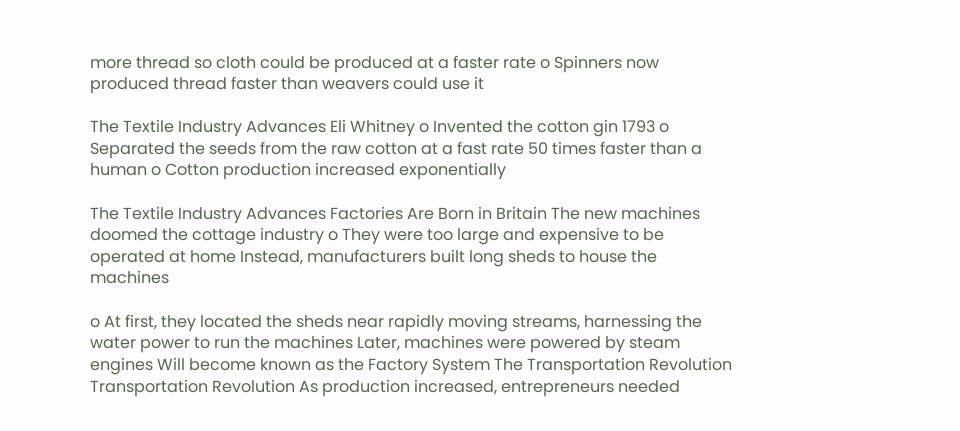more thread so cloth could be produced at a faster rate o Spinners now produced thread faster than weavers could use it

The Textile Industry Advances Eli Whitney o Invented the cotton gin 1793 o Separated the seeds from the raw cotton at a fast rate 50 times faster than a human o Cotton production increased exponentially

The Textile Industry Advances Factories Are Born in Britain The new machines doomed the cottage industry o They were too large and expensive to be operated at home Instead, manufacturers built long sheds to house the machines

o At first, they located the sheds near rapidly moving streams, harnessing the water power to run the machines Later, machines were powered by steam engines Will become known as the Factory System The Transportation Revolution Transportation Revolution As production increased, entrepreneurs needed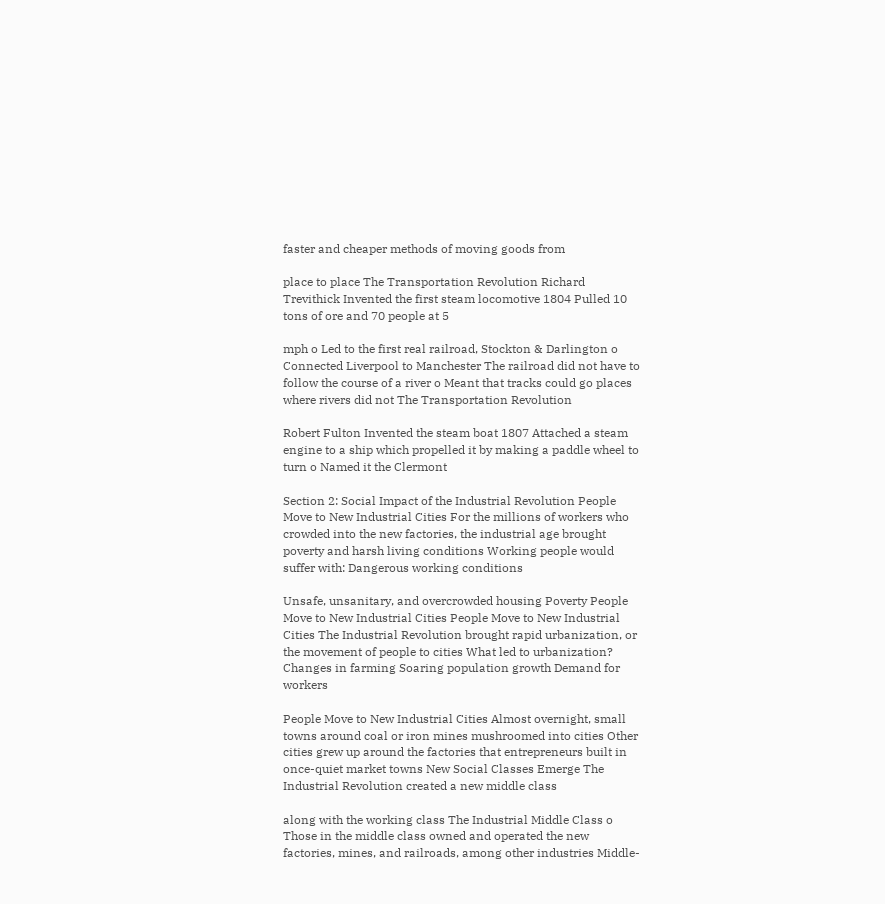faster and cheaper methods of moving goods from

place to place The Transportation Revolution Richard Trevithick Invented the first steam locomotive 1804 Pulled 10 tons of ore and 70 people at 5

mph o Led to the first real railroad, Stockton & Darlington o Connected Liverpool to Manchester The railroad did not have to follow the course of a river o Meant that tracks could go places where rivers did not The Transportation Revolution

Robert Fulton Invented the steam boat 1807 Attached a steam engine to a ship which propelled it by making a paddle wheel to turn o Named it the Clermont

Section 2: Social Impact of the Industrial Revolution People Move to New Industrial Cities For the millions of workers who crowded into the new factories, the industrial age brought poverty and harsh living conditions Working people would suffer with: Dangerous working conditions

Unsafe, unsanitary, and overcrowded housing Poverty People Move to New Industrial Cities People Move to New Industrial Cities The Industrial Revolution brought rapid urbanization, or the movement of people to cities What led to urbanization? Changes in farming Soaring population growth Demand for workers

People Move to New Industrial Cities Almost overnight, small towns around coal or iron mines mushroomed into cities Other cities grew up around the factories that entrepreneurs built in once-quiet market towns New Social Classes Emerge The Industrial Revolution created a new middle class

along with the working class The Industrial Middle Class o Those in the middle class owned and operated the new factories, mines, and railroads, among other industries Middle-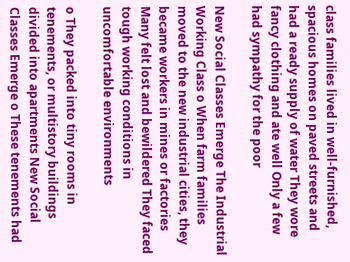class families lived in well-furnished, spacious homes on paved streets and had a ready supply of water They wore fancy clothing and ate well Only a few had sympathy for the poor

New Social Classes Emerge The Industrial Working Class o When farm families moved to the new industrial cities, they became workers in mines or factories Many felt lost and bewildered They faced tough working conditions in uncomfortable environments

o They packed into tiny rooms in tenements, or multistory buildings divided into apartments New Social Classes Emerge o These tenements had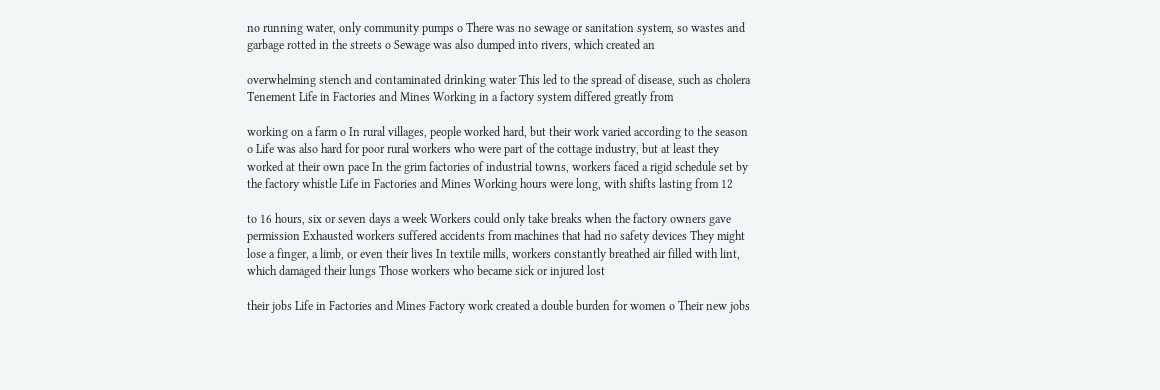no running water, only community pumps o There was no sewage or sanitation system, so wastes and garbage rotted in the streets o Sewage was also dumped into rivers, which created an

overwhelming stench and contaminated drinking water This led to the spread of disease, such as cholera Tenement Life in Factories and Mines Working in a factory system differed greatly from

working on a farm o In rural villages, people worked hard, but their work varied according to the season o Life was also hard for poor rural workers who were part of the cottage industry, but at least they worked at their own pace In the grim factories of industrial towns, workers faced a rigid schedule set by the factory whistle Life in Factories and Mines Working hours were long, with shifts lasting from 12

to 16 hours, six or seven days a week Workers could only take breaks when the factory owners gave permission Exhausted workers suffered accidents from machines that had no safety devices They might lose a finger, a limb, or even their lives In textile mills, workers constantly breathed air filled with lint, which damaged their lungs Those workers who became sick or injured lost

their jobs Life in Factories and Mines Factory work created a double burden for women o Their new jobs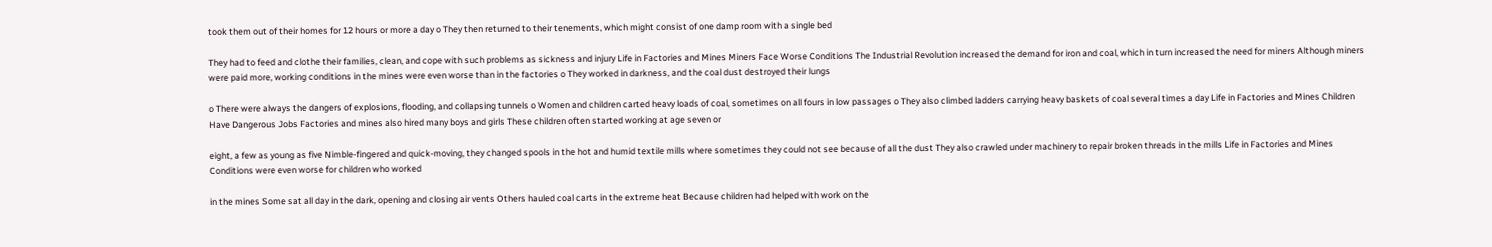took them out of their homes for 12 hours or more a day o They then returned to their tenements, which might consist of one damp room with a single bed

They had to feed and clothe their families, clean, and cope with such problems as sickness and injury Life in Factories and Mines Miners Face Worse Conditions The Industrial Revolution increased the demand for iron and coal, which in turn increased the need for miners Although miners were paid more, working conditions in the mines were even worse than in the factories o They worked in darkness, and the coal dust destroyed their lungs

o There were always the dangers of explosions, flooding, and collapsing tunnels o Women and children carted heavy loads of coal, sometimes on all fours in low passages o They also climbed ladders carrying heavy baskets of coal several times a day Life in Factories and Mines Children Have Dangerous Jobs Factories and mines also hired many boys and girls These children often started working at age seven or

eight, a few as young as five Nimble-fingered and quick-moving, they changed spools in the hot and humid textile mills where sometimes they could not see because of all the dust They also crawled under machinery to repair broken threads in the mills Life in Factories and Mines Conditions were even worse for children who worked

in the mines Some sat all day in the dark, opening and closing air vents Others hauled coal carts in the extreme heat Because children had helped with work on the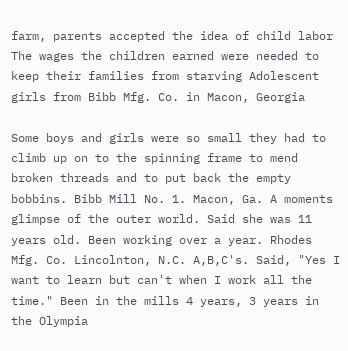farm, parents accepted the idea of child labor The wages the children earned were needed to keep their families from starving Adolescent girls from Bibb Mfg. Co. in Macon, Georgia

Some boys and girls were so small they had to climb up on to the spinning frame to mend broken threads and to put back the empty bobbins. Bibb Mill No. 1. Macon, Ga. A moments glimpse of the outer world. Said she was 11 years old. Been working over a year. Rhodes Mfg. Co. Lincolnton, N.C. A,B,C's. Said, "Yes I want to learn but can't when I work all the time." Been in the mills 4 years, 3 years in the Olympia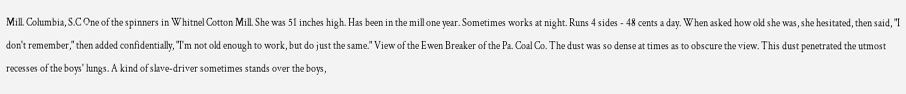Mill. Columbia, S.C One of the spinners in Whitnel Cotton Mill. She was 51 inches high. Has been in the mill one year. Sometimes works at night. Runs 4 sides - 48 cents a day. When asked how old she was, she hesitated, then said, "I don't remember," then added confidentially, "I'm not old enough to work, but do just the same." View of the Ewen Breaker of the Pa. Coal Co. The dust was so dense at times as to obscure the view. This dust penetrated the utmost recesses of the boys' lungs. A kind of slave-driver sometimes stands over the boys,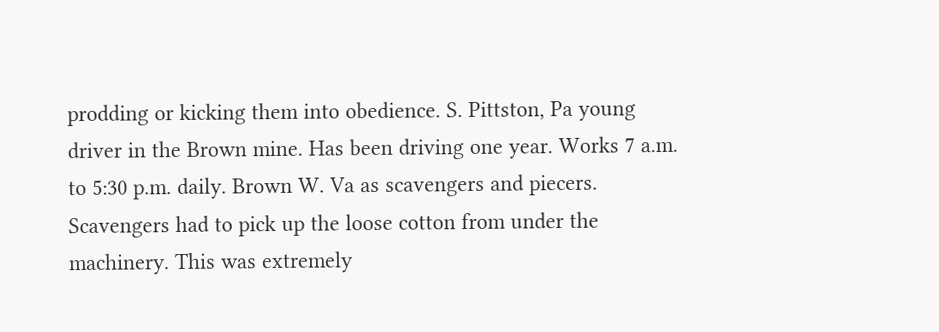prodding or kicking them into obedience. S. Pittston, Pa young driver in the Brown mine. Has been driving one year. Works 7 a.m. to 5:30 p.m. daily. Brown W. Va as scavengers and piecers. Scavengers had to pick up the loose cotton from under the machinery. This was extremely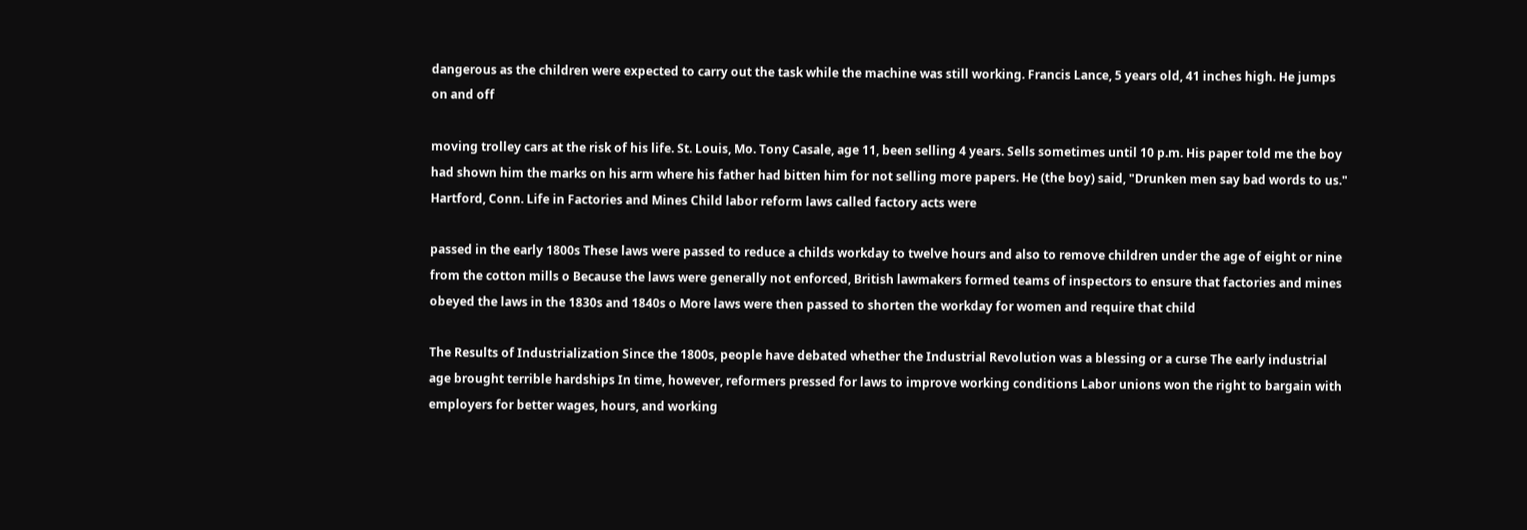dangerous as the children were expected to carry out the task while the machine was still working. Francis Lance, 5 years old, 41 inches high. He jumps on and off

moving trolley cars at the risk of his life. St. Louis, Mo. Tony Casale, age 11, been selling 4 years. Sells sometimes until 10 p.m. His paper told me the boy had shown him the marks on his arm where his father had bitten him for not selling more papers. He (the boy) said, "Drunken men say bad words to us." Hartford, Conn. Life in Factories and Mines Child labor reform laws called factory acts were

passed in the early 1800s These laws were passed to reduce a childs workday to twelve hours and also to remove children under the age of eight or nine from the cotton mills o Because the laws were generally not enforced, British lawmakers formed teams of inspectors to ensure that factories and mines obeyed the laws in the 1830s and 1840s o More laws were then passed to shorten the workday for women and require that child

The Results of Industrialization Since the 1800s, people have debated whether the Industrial Revolution was a blessing or a curse The early industrial age brought terrible hardships In time, however, reformers pressed for laws to improve working conditions Labor unions won the right to bargain with employers for better wages, hours, and working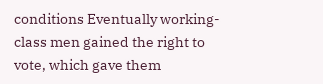conditions Eventually working-class men gained the right to vote, which gave them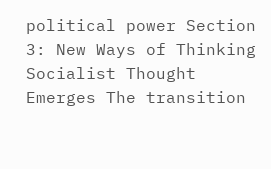political power Section 3: New Ways of Thinking Socialist Thought Emerges The transition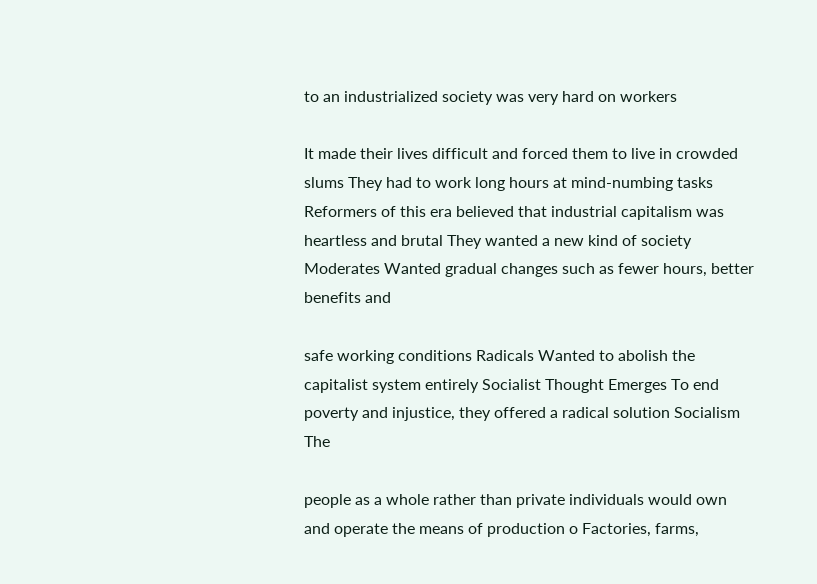to an industrialized society was very hard on workers

It made their lives difficult and forced them to live in crowded slums They had to work long hours at mind-numbing tasks Reformers of this era believed that industrial capitalism was heartless and brutal They wanted a new kind of society Moderates Wanted gradual changes such as fewer hours, better benefits and

safe working conditions Radicals Wanted to abolish the capitalist system entirely Socialist Thought Emerges To end poverty and injustice, they offered a radical solution Socialism The

people as a whole rather than private individuals would own and operate the means of production o Factories, farms,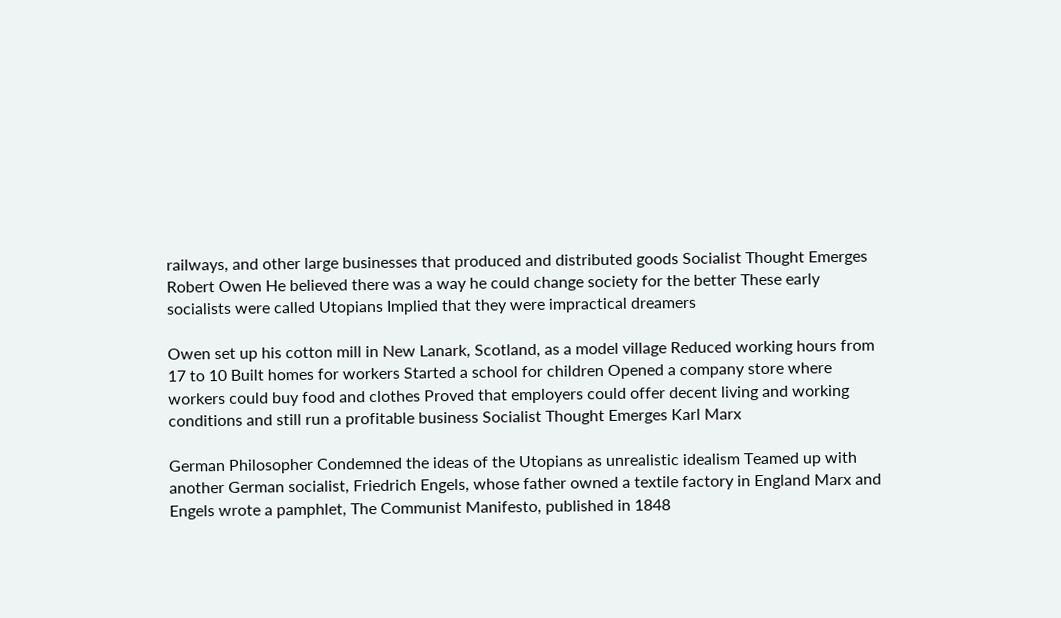railways, and other large businesses that produced and distributed goods Socialist Thought Emerges Robert Owen He believed there was a way he could change society for the better These early socialists were called Utopians Implied that they were impractical dreamers

Owen set up his cotton mill in New Lanark, Scotland, as a model village Reduced working hours from 17 to 10 Built homes for workers Started a school for children Opened a company store where workers could buy food and clothes Proved that employers could offer decent living and working conditions and still run a profitable business Socialist Thought Emerges Karl Marx

German Philosopher Condemned the ideas of the Utopians as unrealistic idealism Teamed up with another German socialist, Friedrich Engels, whose father owned a textile factory in England Marx and Engels wrote a pamphlet, The Communist Manifesto, published in 1848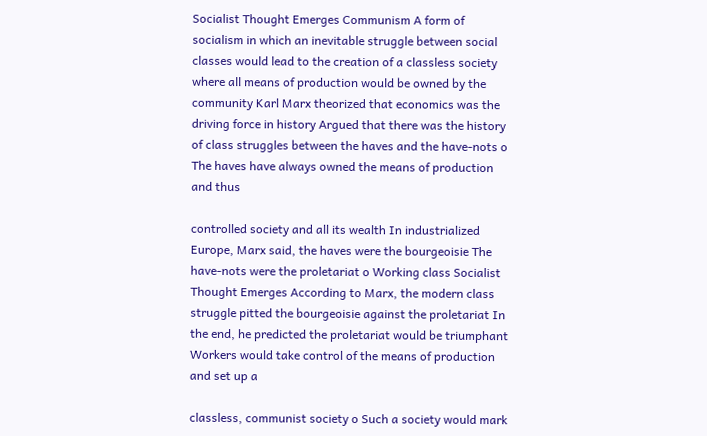Socialist Thought Emerges Communism A form of socialism in which an inevitable struggle between social classes would lead to the creation of a classless society where all means of production would be owned by the community Karl Marx theorized that economics was the driving force in history Argued that there was the history of class struggles between the haves and the have-nots o The haves have always owned the means of production and thus

controlled society and all its wealth In industrialized Europe, Marx said, the haves were the bourgeoisie The have-nots were the proletariat o Working class Socialist Thought Emerges According to Marx, the modern class struggle pitted the bourgeoisie against the proletariat In the end, he predicted the proletariat would be triumphant Workers would take control of the means of production and set up a

classless, communist society o Such a society would mark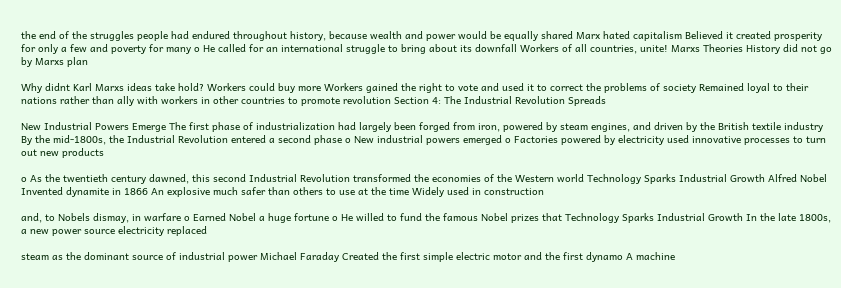the end of the struggles people had endured throughout history, because wealth and power would be equally shared Marx hated capitalism Believed it created prosperity for only a few and poverty for many o He called for an international struggle to bring about its downfall Workers of all countries, unite! Marxs Theories History did not go by Marxs plan

Why didnt Karl Marxs ideas take hold? Workers could buy more Workers gained the right to vote and used it to correct the problems of society Remained loyal to their nations rather than ally with workers in other countries to promote revolution Section 4: The Industrial Revolution Spreads

New Industrial Powers Emerge The first phase of industrialization had largely been forged from iron, powered by steam engines, and driven by the British textile industry By the mid-1800s, the Industrial Revolution entered a second phase o New industrial powers emerged o Factories powered by electricity used innovative processes to turn out new products

o As the twentieth century dawned, this second Industrial Revolution transformed the economies of the Western world Technology Sparks Industrial Growth Alfred Nobel Invented dynamite in 1866 An explosive much safer than others to use at the time Widely used in construction

and, to Nobels dismay, in warfare o Earned Nobel a huge fortune o He willed to fund the famous Nobel prizes that Technology Sparks Industrial Growth In the late 1800s, a new power source electricity replaced

steam as the dominant source of industrial power Michael Faraday Created the first simple electric motor and the first dynamo A machine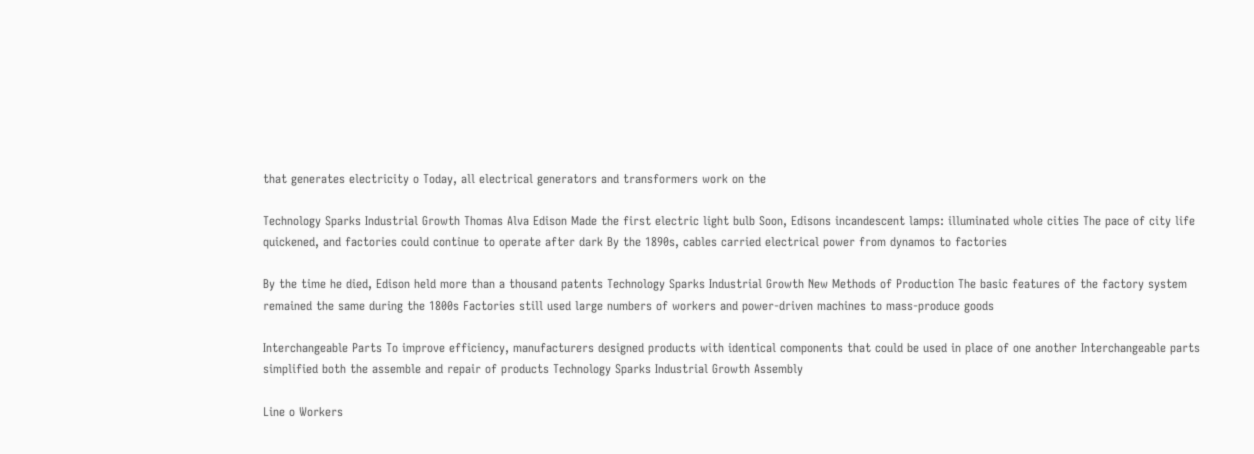that generates electricity o Today, all electrical generators and transformers work on the

Technology Sparks Industrial Growth Thomas Alva Edison Made the first electric light bulb Soon, Edisons incandescent lamps: illuminated whole cities The pace of city life quickened, and factories could continue to operate after dark By the 1890s, cables carried electrical power from dynamos to factories

By the time he died, Edison held more than a thousand patents Technology Sparks Industrial Growth New Methods of Production The basic features of the factory system remained the same during the 1800s Factories still used large numbers of workers and power-driven machines to mass-produce goods

Interchangeable Parts To improve efficiency, manufacturers designed products with identical components that could be used in place of one another Interchangeable parts simplified both the assemble and repair of products Technology Sparks Industrial Growth Assembly

Line o Workers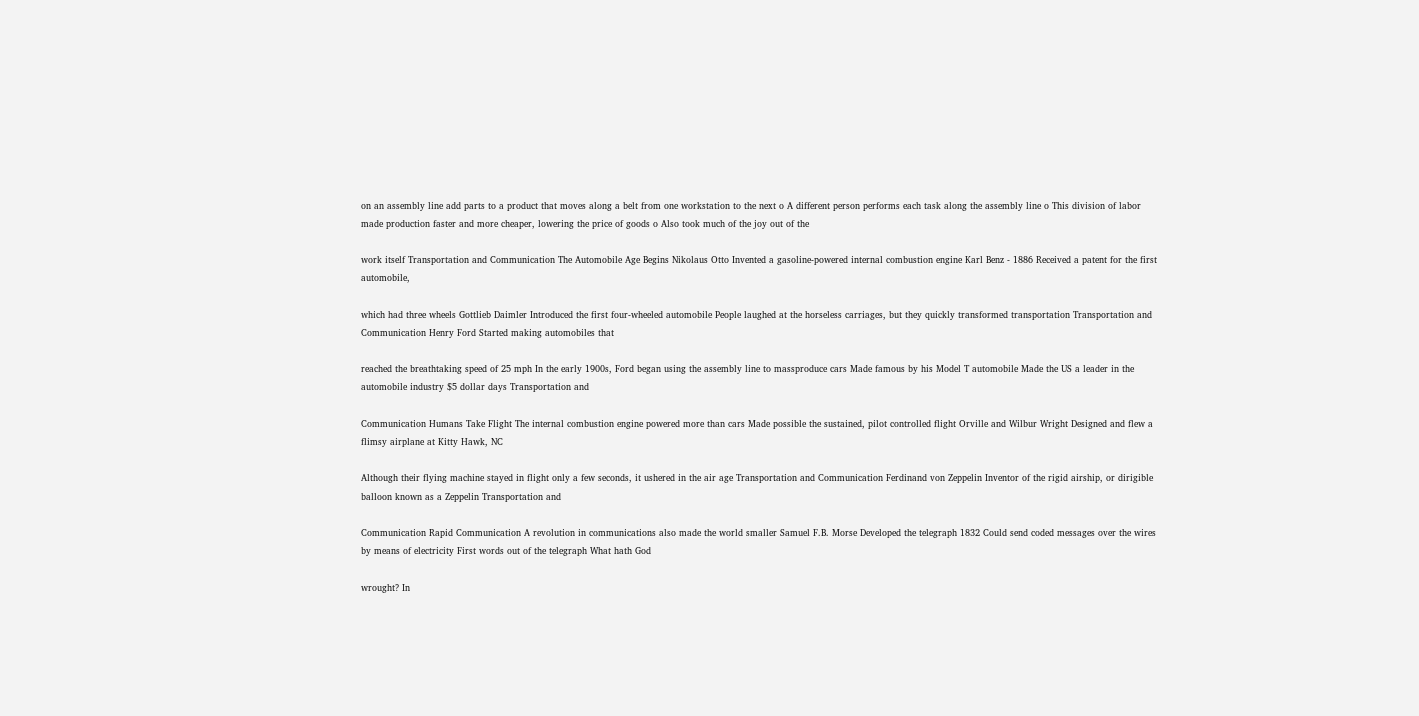on an assembly line add parts to a product that moves along a belt from one workstation to the next o A different person performs each task along the assembly line o This division of labor made production faster and more cheaper, lowering the price of goods o Also took much of the joy out of the

work itself Transportation and Communication The Automobile Age Begins Nikolaus Otto Invented a gasoline-powered internal combustion engine Karl Benz - 1886 Received a patent for the first automobile,

which had three wheels Gottlieb Daimler Introduced the first four-wheeled automobile People laughed at the horseless carriages, but they quickly transformed transportation Transportation and Communication Henry Ford Started making automobiles that

reached the breathtaking speed of 25 mph In the early 1900s, Ford began using the assembly line to massproduce cars Made famous by his Model T automobile Made the US a leader in the automobile industry $5 dollar days Transportation and

Communication Humans Take Flight The internal combustion engine powered more than cars Made possible the sustained, pilot controlled flight Orville and Wilbur Wright Designed and flew a flimsy airplane at Kitty Hawk, NC

Although their flying machine stayed in flight only a few seconds, it ushered in the air age Transportation and Communication Ferdinand von Zeppelin Inventor of the rigid airship, or dirigible balloon known as a Zeppelin Transportation and

Communication Rapid Communication A revolution in communications also made the world smaller Samuel F.B. Morse Developed the telegraph 1832 Could send coded messages over the wires by means of electricity First words out of the telegraph What hath God

wrought? In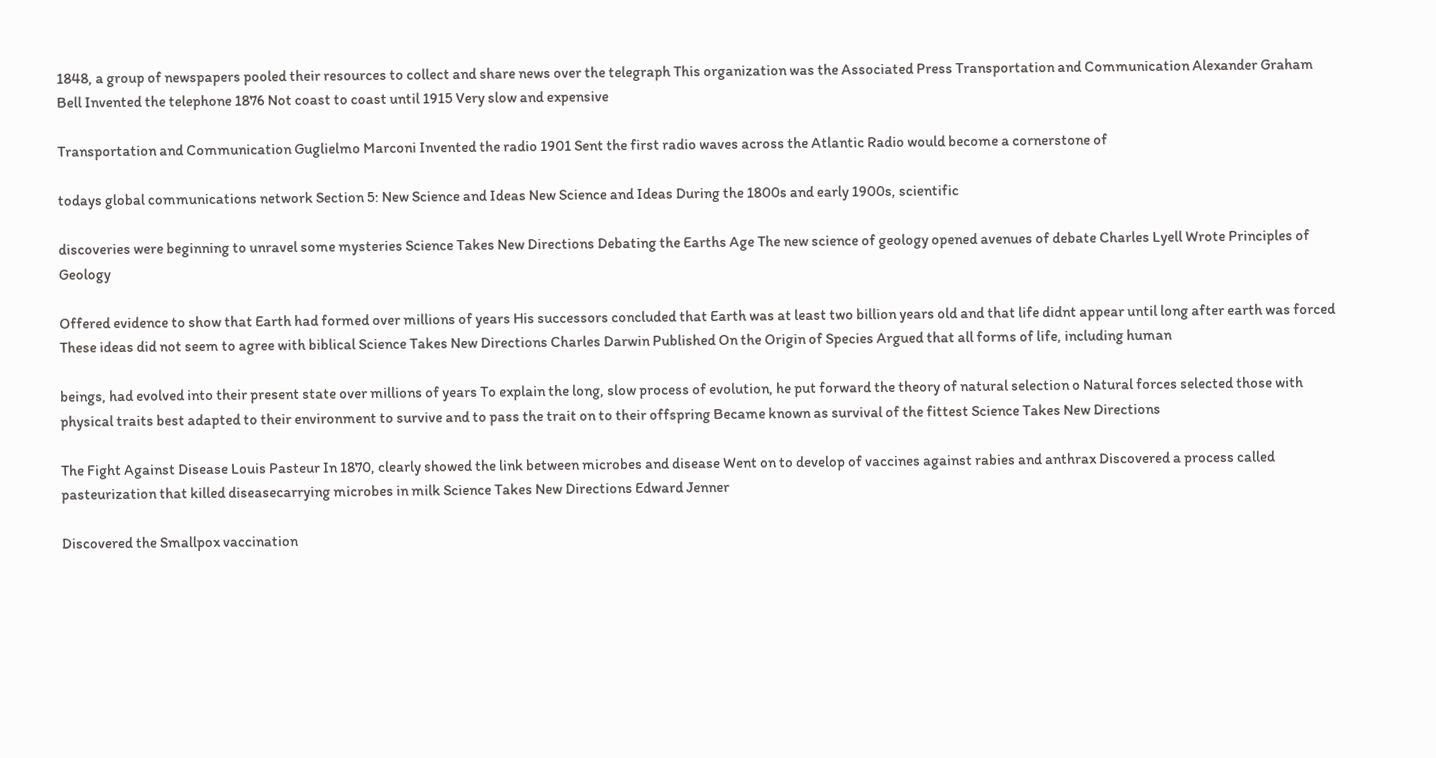1848, a group of newspapers pooled their resources to collect and share news over the telegraph This organization was the Associated Press Transportation and Communication Alexander Graham Bell Invented the telephone 1876 Not coast to coast until 1915 Very slow and expensive

Transportation and Communication Guglielmo Marconi Invented the radio 1901 Sent the first radio waves across the Atlantic Radio would become a cornerstone of

todays global communications network Section 5: New Science and Ideas New Science and Ideas During the 1800s and early 1900s, scientific

discoveries were beginning to unravel some mysteries Science Takes New Directions Debating the Earths Age The new science of geology opened avenues of debate Charles Lyell Wrote Principles of Geology

Offered evidence to show that Earth had formed over millions of years His successors concluded that Earth was at least two billion years old and that life didnt appear until long after earth was forced These ideas did not seem to agree with biblical Science Takes New Directions Charles Darwin Published On the Origin of Species Argued that all forms of life, including human

beings, had evolved into their present state over millions of years To explain the long, slow process of evolution, he put forward the theory of natural selection o Natural forces selected those with physical traits best adapted to their environment to survive and to pass the trait on to their offspring Became known as survival of the fittest Science Takes New Directions

The Fight Against Disease Louis Pasteur In 1870, clearly showed the link between microbes and disease Went on to develop of vaccines against rabies and anthrax Discovered a process called pasteurization that killed diseasecarrying microbes in milk Science Takes New Directions Edward Jenner

Discovered the Smallpox vaccination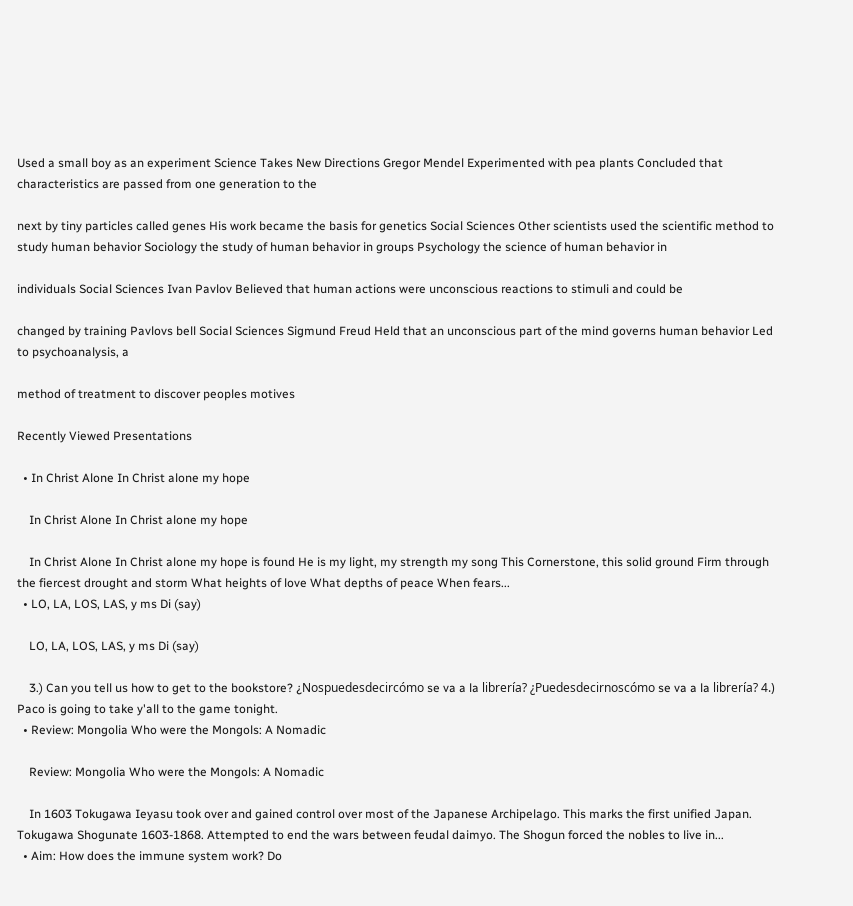Used a small boy as an experiment Science Takes New Directions Gregor Mendel Experimented with pea plants Concluded that characteristics are passed from one generation to the

next by tiny particles called genes His work became the basis for genetics Social Sciences Other scientists used the scientific method to study human behavior Sociology the study of human behavior in groups Psychology the science of human behavior in

individuals Social Sciences Ivan Pavlov Believed that human actions were unconscious reactions to stimuli and could be

changed by training Pavlovs bell Social Sciences Sigmund Freud Held that an unconscious part of the mind governs human behavior Led to psychoanalysis, a

method of treatment to discover peoples motives

Recently Viewed Presentations

  • In Christ Alone In Christ alone my hope

    In Christ Alone In Christ alone my hope

    In Christ Alone In Christ alone my hope is found He is my light, my strength my song This Cornerstone, this solid ground Firm through the fiercest drought and storm What heights of love What depths of peace When fears...
  • LO, LA, LOS, LAS, y ms Di (say)

    LO, LA, LOS, LAS, y ms Di (say)

    3.) Can you tell us how to get to the bookstore? ¿Nospuedesdecircómo se va a la librería? ¿Puedesdecirnoscómo se va a la librería? 4.) Paco is going to take y'all to the game tonight.
  • Review: Mongolia Who were the Mongols: A Nomadic

    Review: Mongolia Who were the Mongols: A Nomadic

    In 1603 Tokugawa Ieyasu took over and gained control over most of the Japanese Archipelago. This marks the first unified Japan. Tokugawa Shogunate 1603-1868. Attempted to end the wars between feudal daimyo. The Shogun forced the nobles to live in...
  • Aim: How does the immune system work? Do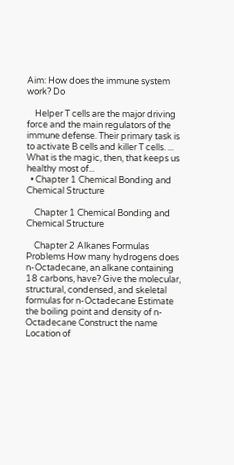Aim: How does the immune system work? Do

    Helper T cells are the major driving force and the main regulators of the immune defense. Their primary task is to activate B cells and killer T cells. ... What is the magic, then, that keeps us healthy most of...
  • Chapter 1 Chemical Bonding and Chemical Structure

    Chapter 1 Chemical Bonding and Chemical Structure

    Chapter 2 Alkanes Formulas Problems How many hydrogens does n-Octadecane, an alkane containing 18 carbons, have? Give the molecular, structural, condensed, and skeletal formulas for n-Octadecane Estimate the boiling point and density of n-Octadecane Construct the name Location of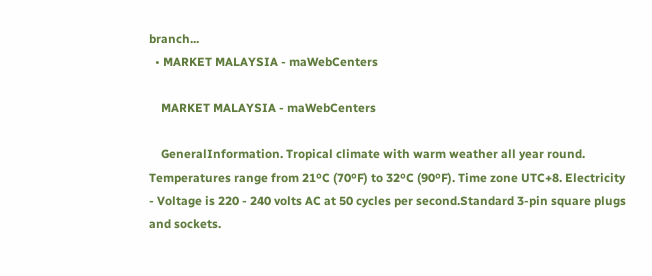branch...
  • MARKET MALAYSIA - maWebCenters

    MARKET MALAYSIA - maWebCenters

    GeneralInformation. Tropical climate with warm weather all year round. Temperatures range from 21ºC (70ºF) to 32ºC (90ºF). Time zone UTC+8. Electricity - Voltage is 220 - 240 volts AC at 50 cycles per second.Standard 3-pin square plugs and sockets.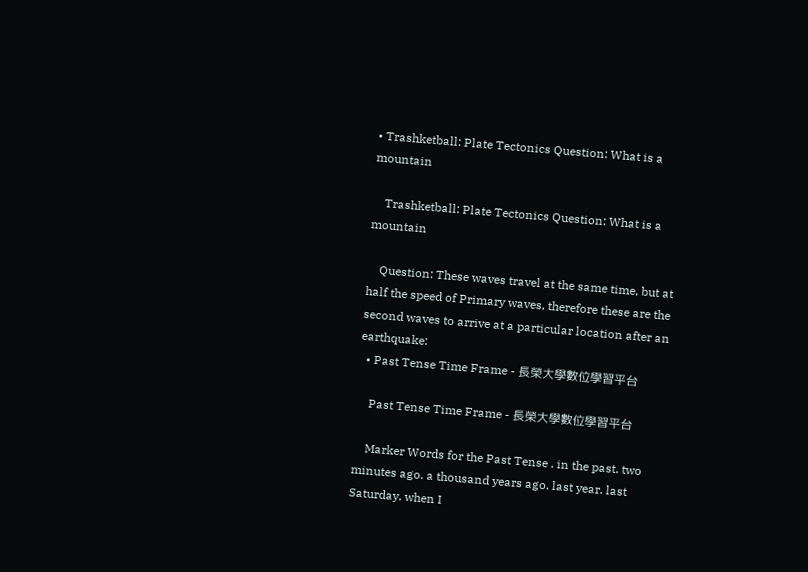• Trashketball: Plate Tectonics Question: What is a mountain

    Trashketball: Plate Tectonics Question: What is a mountain

    Question: These waves travel at the same time, but at half the speed of Primary waves, therefore these are the second waves to arrive at a particular location after an earthquake:
  • Past Tense Time Frame - 長榮大學數位學習平台

    Past Tense Time Frame - 長榮大學數位學習平台

    Marker Words for the Past Tense . in the past. two minutes ago. a thousand years ago. last year. last Saturday. when I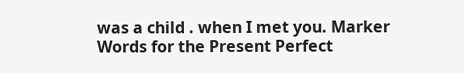was a child . when I met you. Marker Words for the Present Perfect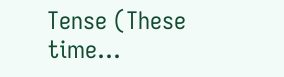Tense (These time...